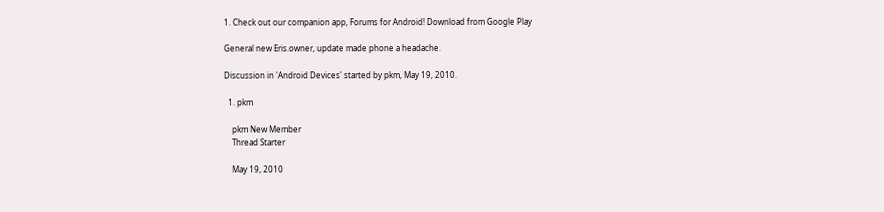1. Check out our companion app, Forums for Android! Download from Google Play

General new Eris.owner, update made phone a headache.

Discussion in 'Android Devices' started by pkm, May 19, 2010.

  1. pkm

    pkm New Member
    Thread Starter

    May 19, 2010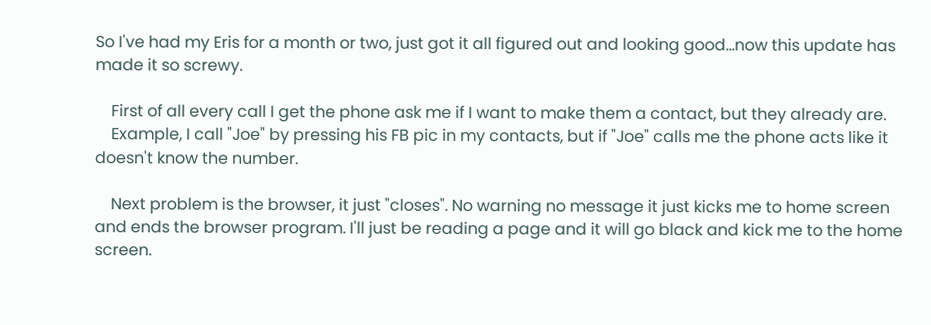So I've had my Eris for a month or two, just got it all figured out and looking good...now this update has made it so screwy.

    First of all every call I get the phone ask me if I want to make them a contact, but they already are.
    Example, I call "Joe" by pressing his FB pic in my contacts, but if "Joe" calls me the phone acts like it doesn't know the number.

    Next problem is the browser, it just "closes". No warning no message it just kicks me to home screen and ends the browser program. I'll just be reading a page and it will go black and kick me to the home screen.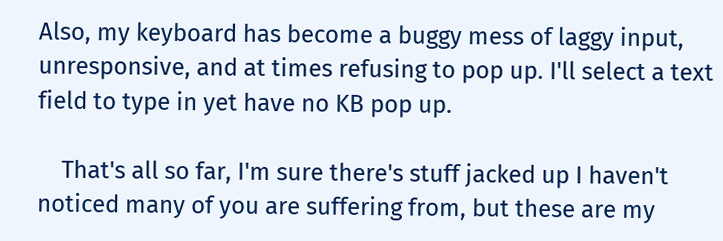Also, my keyboard has become a buggy mess of laggy input, unresponsive, and at times refusing to pop up. I'll select a text field to type in yet have no KB pop up.

    That's all so far, I'm sure there's stuff jacked up I haven't noticed many of you are suffering from, but these are my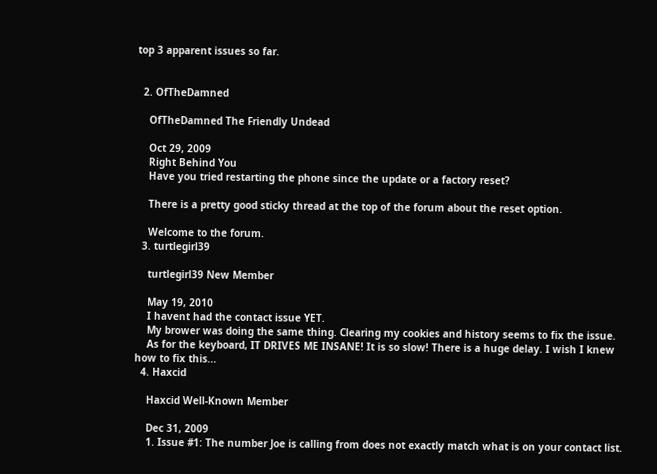top 3 apparent issues so far.


  2. OfTheDamned

    OfTheDamned The Friendly Undead

    Oct 29, 2009
    Right Behind You
    Have you tried restarting the phone since the update or a factory reset?

    There is a pretty good sticky thread at the top of the forum about the reset option.

    Welcome to the forum.
  3. turtlegirl39

    turtlegirl39 New Member

    May 19, 2010
    I havent had the contact issue YET.
    My brower was doing the same thing. Clearing my cookies and history seems to fix the issue.
    As for the keyboard, IT DRIVES ME INSANE! It is so slow! There is a huge delay. I wish I knew how to fix this...
  4. Haxcid

    Haxcid Well-Known Member

    Dec 31, 2009
    1. Issue #1: The number Joe is calling from does not exactly match what is on your contact list.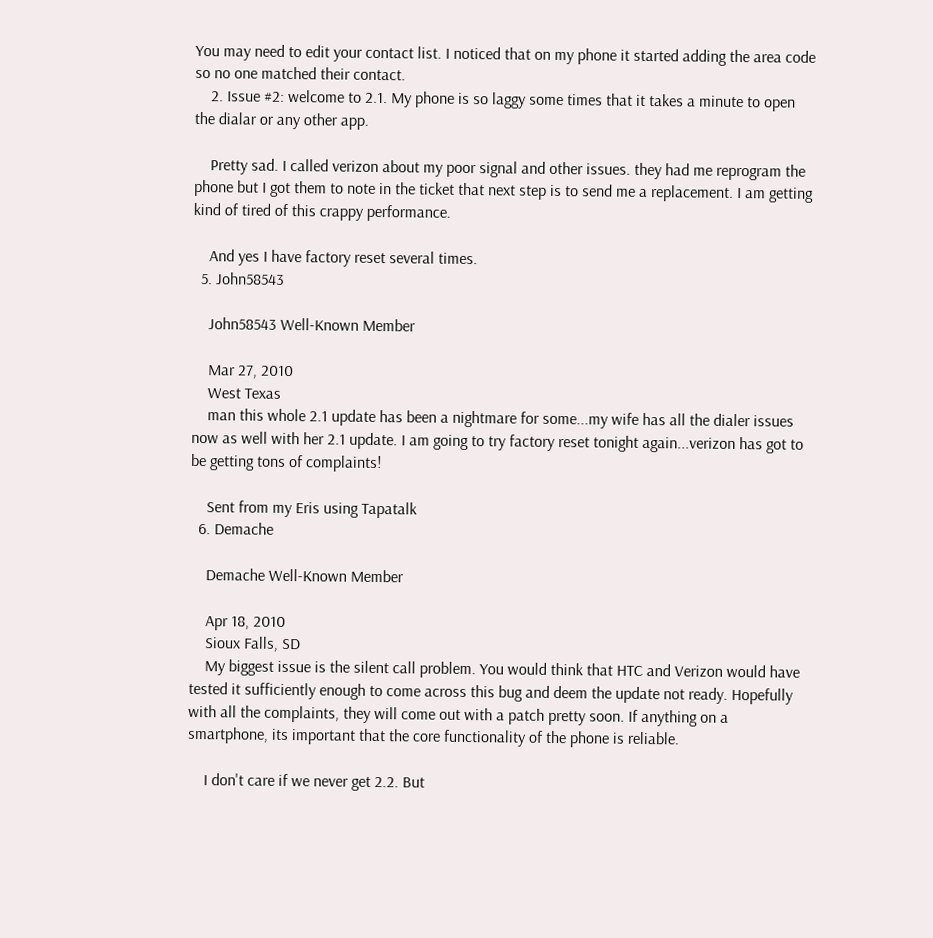You may need to edit your contact list. I noticed that on my phone it started adding the area code so no one matched their contact.
    2. Issue #2: welcome to 2.1. My phone is so laggy some times that it takes a minute to open the dialar or any other app.

    Pretty sad. I called verizon about my poor signal and other issues. they had me reprogram the phone but I got them to note in the ticket that next step is to send me a replacement. I am getting kind of tired of this crappy performance.

    And yes I have factory reset several times.
  5. John58543

    John58543 Well-Known Member

    Mar 27, 2010
    West Texas
    man this whole 2.1 update has been a nightmare for some...my wife has all the dialer issues now as well with her 2.1 update. I am going to try factory reset tonight again...verizon has got to be getting tons of complaints!

    Sent from my Eris using Tapatalk
  6. Demache

    Demache Well-Known Member

    Apr 18, 2010
    Sioux Falls, SD
    My biggest issue is the silent call problem. You would think that HTC and Verizon would have tested it sufficiently enough to come across this bug and deem the update not ready. Hopefully with all the complaints, they will come out with a patch pretty soon. If anything on a smartphone, its important that the core functionality of the phone is reliable.

    I don't care if we never get 2.2. But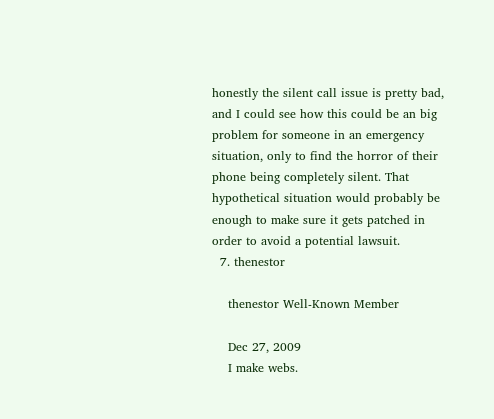honestly the silent call issue is pretty bad, and I could see how this could be an big problem for someone in an emergency situation, only to find the horror of their phone being completely silent. That hypothetical situation would probably be enough to make sure it gets patched in order to avoid a potential lawsuit.
  7. thenestor

    thenestor Well-Known Member

    Dec 27, 2009
    I make webs.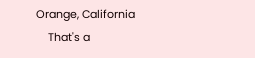Orange, California
    That's a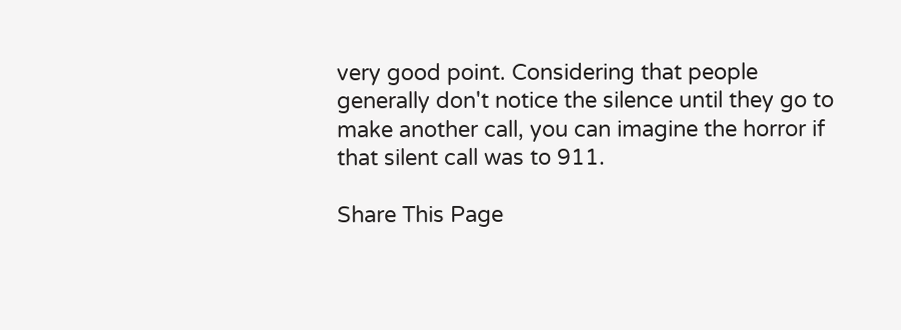very good point. Considering that people generally don't notice the silence until they go to make another call, you can imagine the horror if that silent call was to 911.

Share This Page